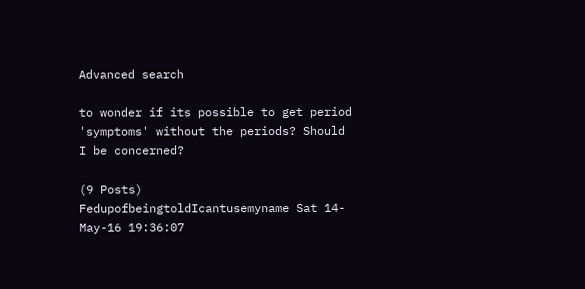Advanced search

to wonder if its possible to get period 'symptoms' without the periods? Should I be concerned?

(9 Posts)
FedupofbeingtoldIcantusemyname Sat 14-May-16 19:36:07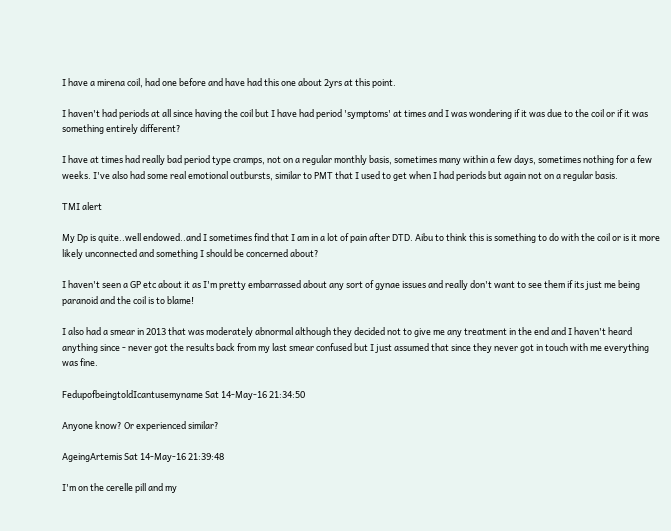I have a mirena coil, had one before and have had this one about 2yrs at this point.

I haven't had periods at all since having the coil but I have had period 'symptoms' at times and I was wondering if it was due to the coil or if it was something entirely different?

I have at times had really bad period type cramps, not on a regular monthly basis, sometimes many within a few days, sometimes nothing for a few weeks. I've also had some real emotional outbursts, similar to PMT that I used to get when I had periods but again not on a regular basis.

TMI alert

My Dp is quite..well endowed..and I sometimes find that I am in a lot of pain after DTD. Aibu to think this is something to do with the coil or is it more likely unconnected and something I should be concerned about?

I haven't seen a GP etc about it as I'm pretty embarrassed about any sort of gynae issues and really don't want to see them if its just me being paranoid and the coil is to blame!

I also had a smear in 2013 that was moderately abnormal although they decided not to give me any treatment in the end and I haven't heard anything since - never got the results back from my last smear confused but I just assumed that since they never got in touch with me everything was fine.

FedupofbeingtoldIcantusemyname Sat 14-May-16 21:34:50

Anyone know? Or experienced similar?

AgeingArtemis Sat 14-May-16 21:39:48

I'm on the cerelle pill and my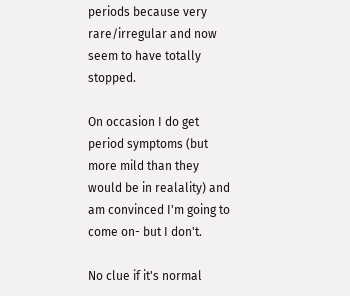periods because very rare/irregular and now seem to have totally stopped.

On occasion I do get period symptoms (but more mild than they would be in realality) and am convinced I'm going to come on- but I don't.

No clue if it's normal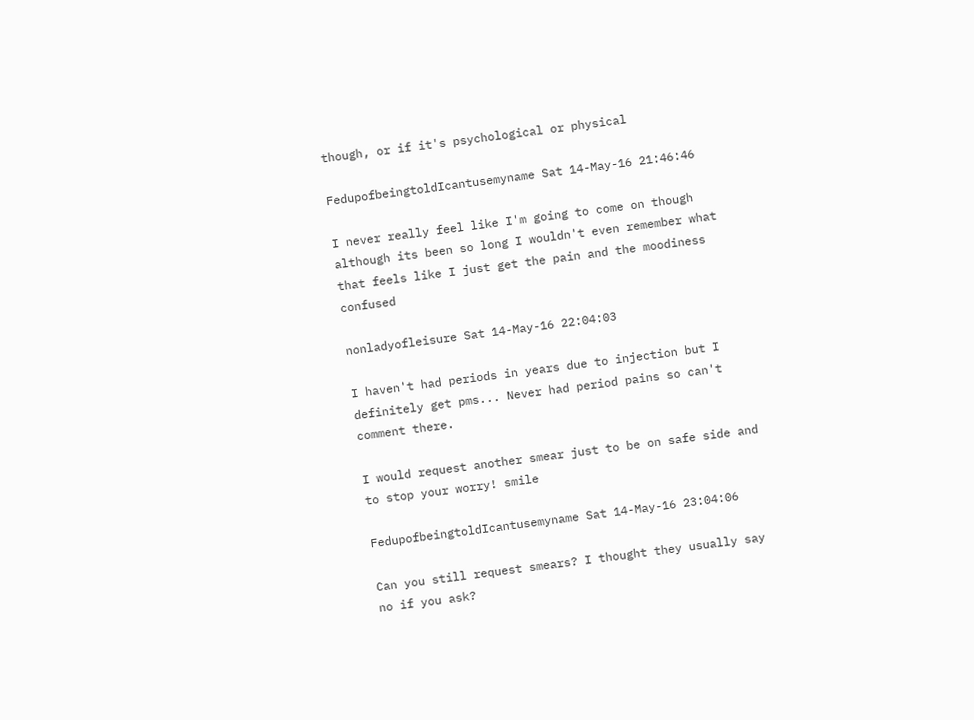though, or if it's psychological or physical

FedupofbeingtoldIcantusemyname Sat 14-May-16 21:46:46

I never really feel like I'm going to come on though although its been so long I wouldn't even remember what that feels like I just get the pain and the moodiness confused

nonladyofleisure Sat 14-May-16 22:04:03

I haven't had periods in years due to injection but I definitely get pms... Never had period pains so can't comment there.

I would request another smear just to be on safe side and to stop your worry! smile

FedupofbeingtoldIcantusemyname Sat 14-May-16 23:04:06

Can you still request smears? I thought they usually say no if you ask?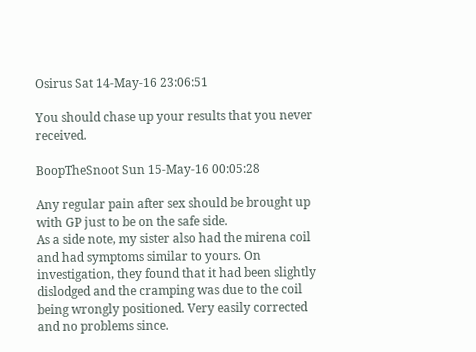Osirus Sat 14-May-16 23:06:51

You should chase up your results that you never received.

BoopTheSnoot Sun 15-May-16 00:05:28

Any regular pain after sex should be brought up with GP just to be on the safe side.
As a side note, my sister also had the mirena coil and had symptoms similar to yours. On investigation, they found that it had been slightly dislodged and the cramping was due to the coil being wrongly positioned. Very easily corrected and no problems since.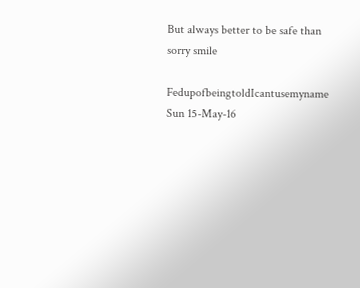But always better to be safe than sorry smile

FedupofbeingtoldIcantusemyname Sun 15-May-16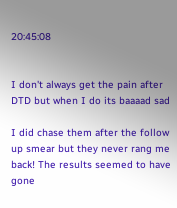20:45:08


I don't always get the pain after DTD but when I do its baaaad sad

I did chase them after the follow up smear but they never rang me back! The results seemed to have gone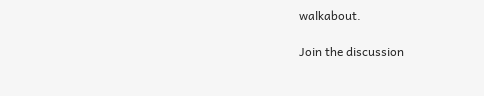walkabout.

Join the discussion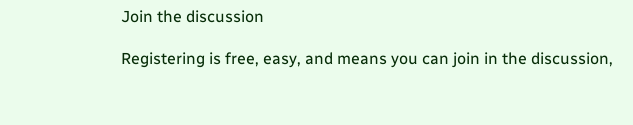Join the discussion

Registering is free, easy, and means you can join in the discussion,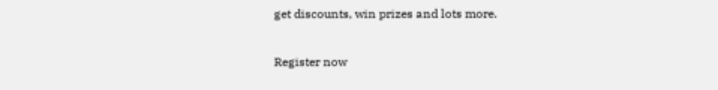get discounts, win prizes and lots more.

Register now